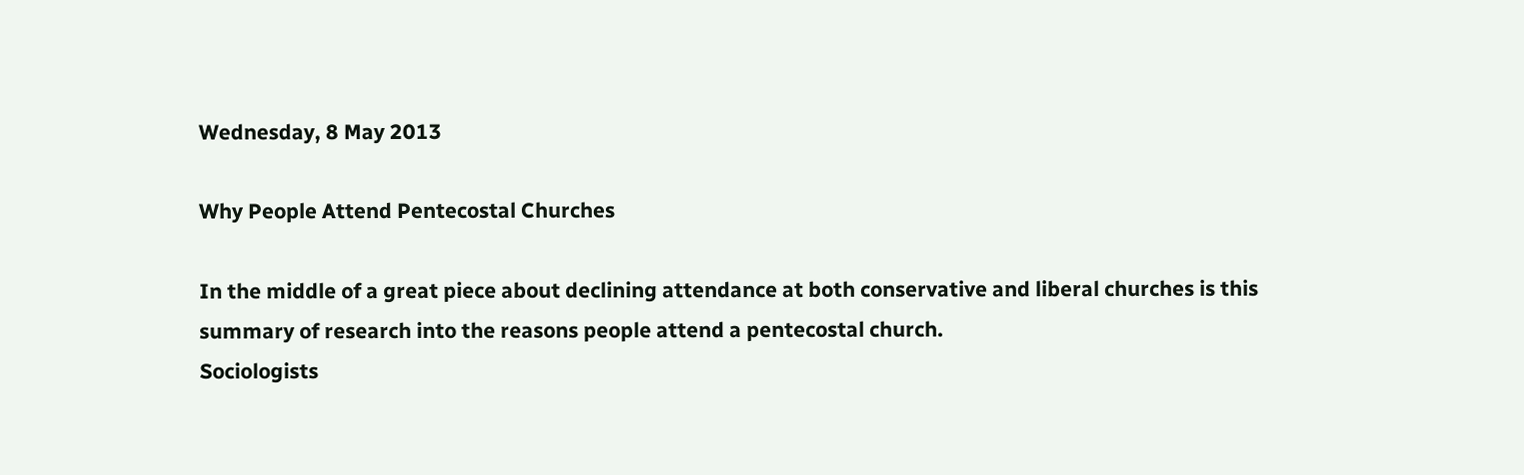Wednesday, 8 May 2013

Why People Attend Pentecostal Churches

In the middle of a great piece about declining attendance at both conservative and liberal churches is this summary of research into the reasons people attend a pentecostal church.
Sociologists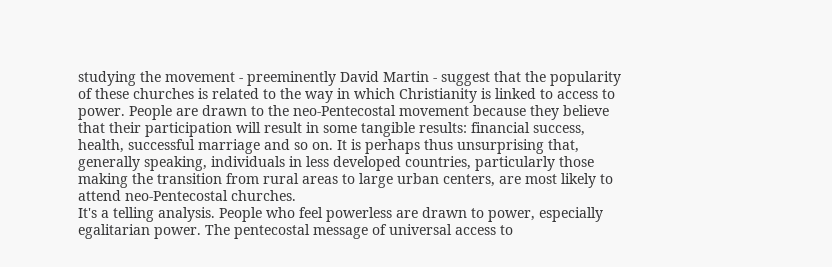studying the movement - preeminently David Martin - suggest that the popularity of these churches is related to the way in which Christianity is linked to access to power. People are drawn to the neo-Pentecostal movement because they believe that their participation will result in some tangible results: financial success, health, successful marriage and so on. It is perhaps thus unsurprising that, generally speaking, individuals in less developed countries, particularly those making the transition from rural areas to large urban centers, are most likely to attend neo-Pentecostal churches.
It's a telling analysis. People who feel powerless are drawn to power, especially egalitarian power. The pentecostal message of universal access to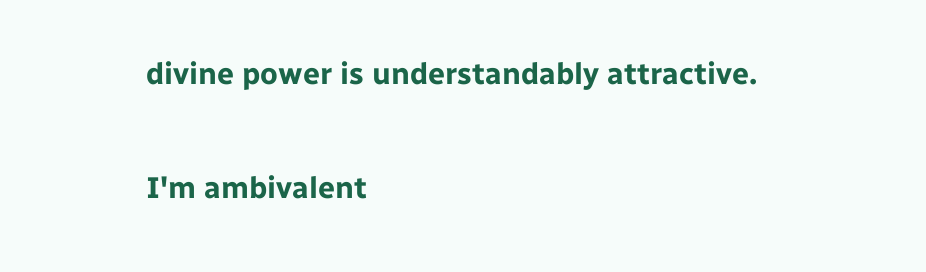divine power is understandably attractive.

I'm ambivalent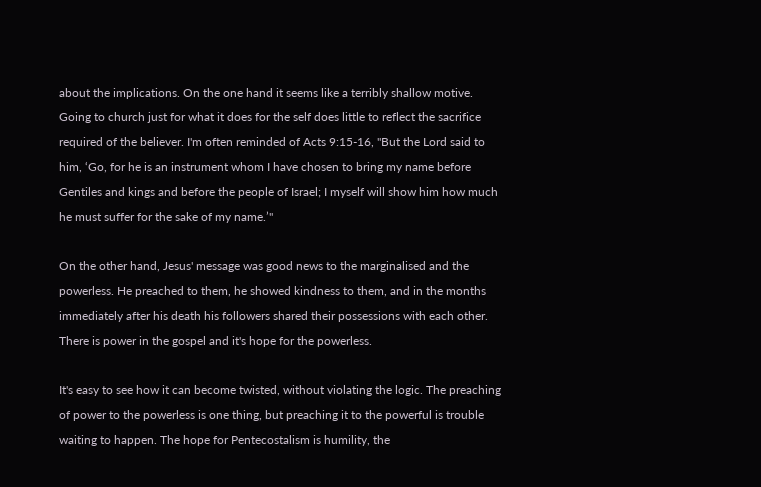about the implications. On the one hand it seems like a terribly shallow motive. Going to church just for what it does for the self does little to reflect the sacrifice required of the believer. I'm often reminded of Acts 9:15-16, "But the Lord said to him, ‘Go, for he is an instrument whom I have chosen to bring my name before Gentiles and kings and before the people of Israel; I myself will show him how much he must suffer for the sake of my name.’"

On the other hand, Jesus' message was good news to the marginalised and the powerless. He preached to them, he showed kindness to them, and in the months immediately after his death his followers shared their possessions with each other. There is power in the gospel and it's hope for the powerless.

It's easy to see how it can become twisted, without violating the logic. The preaching of power to the powerless is one thing, but preaching it to the powerful is trouble waiting to happen. The hope for Pentecostalism is humility, the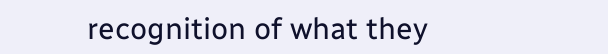recognition of what they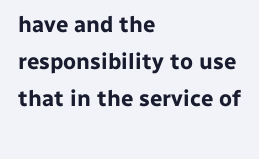have and the responsibility to use that in the service of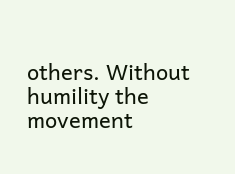others. Without humility the movement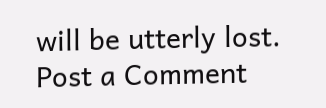will be utterly lost.
Post a Comment